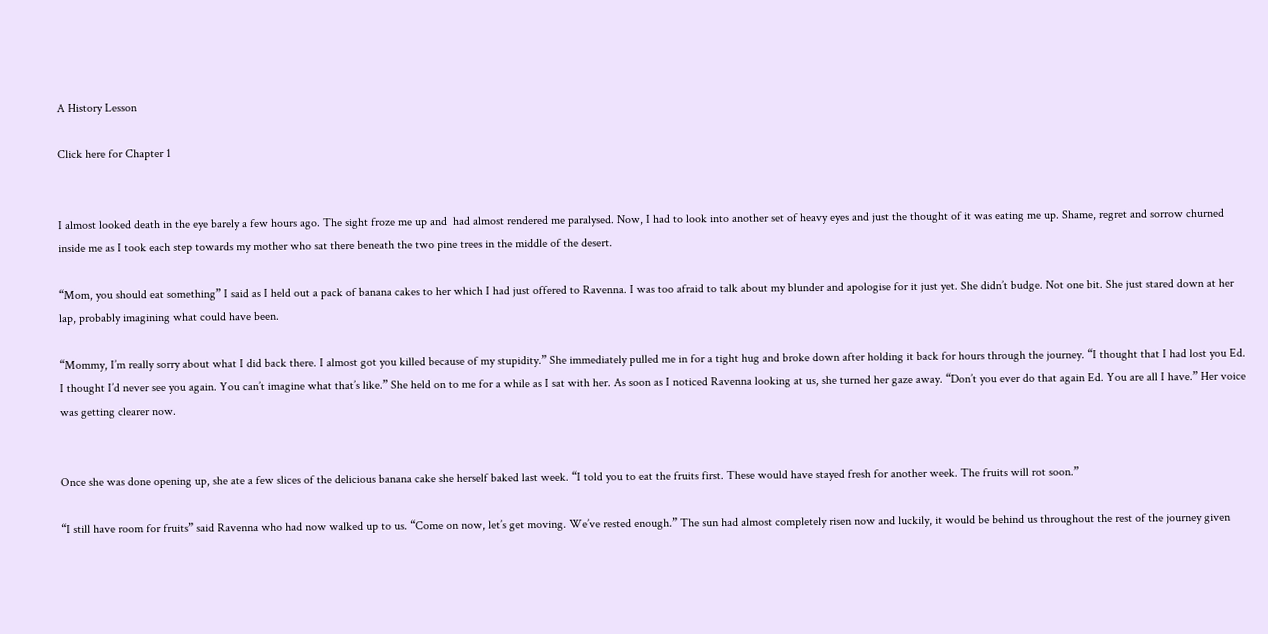A History Lesson

Click here for Chapter 1


I almost looked death in the eye barely a few hours ago. The sight froze me up and  had almost rendered me paralysed. Now, I had to look into another set of heavy eyes and just the thought of it was eating me up. Shame, regret and sorrow churned inside me as I took each step towards my mother who sat there beneath the two pine trees in the middle of the desert.

“Mom, you should eat something” I said as I held out a pack of banana cakes to her which I had just offered to Ravenna. I was too afraid to talk about my blunder and apologise for it just yet. She didn’t budge. Not one bit. She just stared down at her lap, probably imagining what could have been.

“Mommy, I’m really sorry about what I did back there. I almost got you killed because of my stupidity.” She immediately pulled me in for a tight hug and broke down after holding it back for hours through the journey. “I thought that I had lost you Ed. I thought I’d never see you again. You can’t imagine what that’s like.” She held on to me for a while as I sat with her. As soon as I noticed Ravenna looking at us, she turned her gaze away. “Don’t you ever do that again Ed. You are all I have.” Her voice was getting clearer now.


Once she was done opening up, she ate a few slices of the delicious banana cake she herself baked last week. “I told you to eat the fruits first. These would have stayed fresh for another week. The fruits will rot soon.”

“I still have room for fruits” said Ravenna who had now walked up to us. “Come on now, let’s get moving. We’ve rested enough.” The sun had almost completely risen now and luckily, it would be behind us throughout the rest of the journey given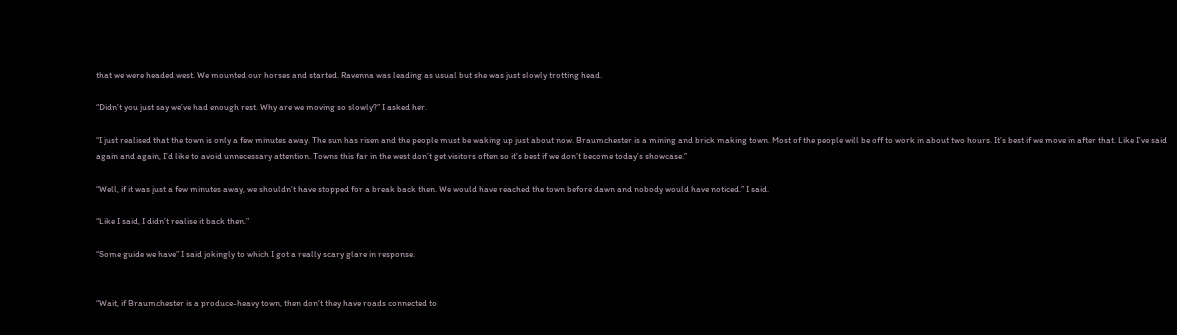that we were headed west. We mounted our horses and started. Ravenna was leading as usual but she was just slowly trotting head.

“Didn’t you just say we’ve had enough rest. Why are we moving so slowly?” I asked her.

“I just realised that the town is only a few minutes away. The sun has risen and the people must be waking up just about now. Braumchester is a mining and brick making town. Most of the people will be off to work in about two hours. It’s best if we move in after that. Like I’ve said again and again, I’d like to avoid unnecessary attention. Towns this far in the west don’t get visitors often so it’s best if we don’t become today’s showcase.”

“Well, if it was just a few minutes away, we shouldn’t have stopped for a break back then. We would have reached the town before dawn and nobody would have noticed.” I said.

“Like I said, I didn’t realise it back then.”

“Some guide we have” I said jokingly to which I got a really scary glare in response.


“Wait, if Braumchester is a produce-heavy town, then don’t they have roads connected to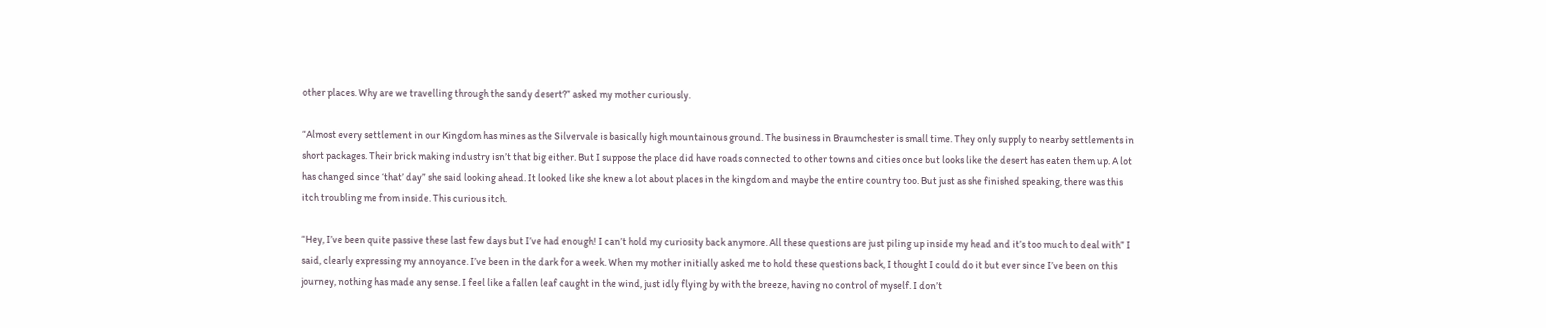other places. Why are we travelling through the sandy desert?” asked my mother curiously.

“Almost every settlement in our Kingdom has mines as the Silvervale is basically high mountainous ground. The business in Braumchester is small time. They only supply to nearby settlements in short packages. Their brick making industry isn’t that big either. But I suppose the place did have roads connected to other towns and cities once but looks like the desert has eaten them up. A lot has changed since ‘that’ day” she said looking ahead. It looked like she knew a lot about places in the kingdom and maybe the entire country too. But just as she finished speaking, there was this itch troubling me from inside. This curious itch.

“Hey, I’ve been quite passive these last few days but I’ve had enough! I can’t hold my curiosity back anymore. All these questions are just piling up inside my head and it’s too much to deal with” I said, clearly expressing my annoyance. I’ve been in the dark for a week. When my mother initially asked me to hold these questions back, I thought I could do it but ever since I’ve been on this journey, nothing has made any sense. I feel like a fallen leaf caught in the wind, just idly flying by with the breeze, having no control of myself. I don’t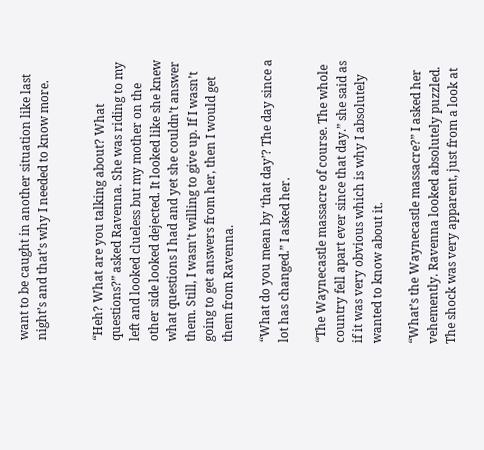want to be caught in another situation like last night’s and that’s why I needed to know more.


“Heh? What are you talking about? What questions?” asked Ravenna. She was riding to my left and looked clueless but my mother on the other side looked dejected. It looked like she knew what questions I had and yet she couldn’t answer them. Still, I wasn’t willing to give up. If I wasn’t going to get answers from her, then I would get them from Ravenna.

“What do you mean by ‘that day’? The day since a lot has changed.” I asked her.

“The Waynecastle massacre of course. The whole country fell apart ever since that day.” she said as if it was very obvious which is why I absolutely wanted to know about it.

“What’s the Waynecastle massacre?” I asked her vehemently. Ravenna looked absolutely puzzled. The shock was very apparent, just from a look at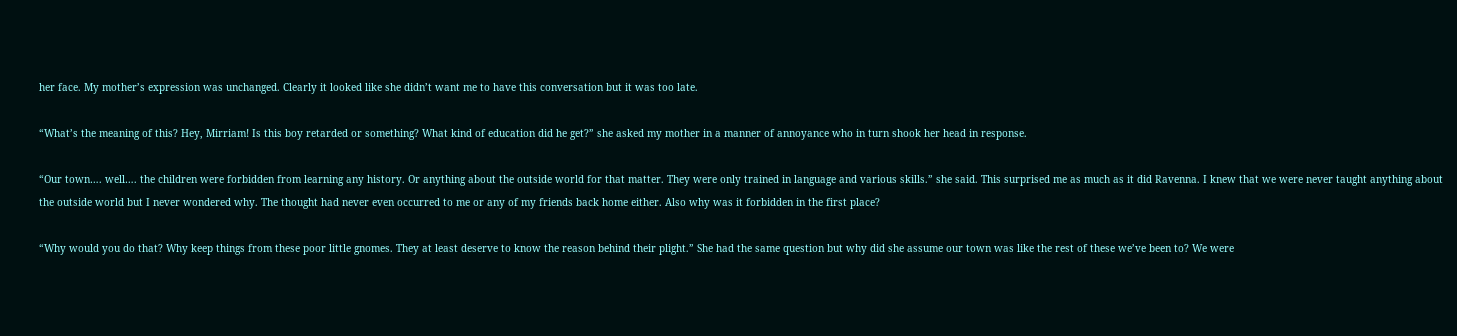her face. My mother’s expression was unchanged. Clearly it looked like she didn’t want me to have this conversation but it was too late.

“What’s the meaning of this? Hey, Mirriam! Is this boy retarded or something? What kind of education did he get?” she asked my mother in a manner of annoyance who in turn shook her head in response.

“Our town…. well…. the children were forbidden from learning any history. Or anything about the outside world for that matter. They were only trained in language and various skills.” she said. This surprised me as much as it did Ravenna. I knew that we were never taught anything about the outside world but I never wondered why. The thought had never even occurred to me or any of my friends back home either. Also why was it forbidden in the first place?

“Why would you do that? Why keep things from these poor little gnomes. They at least deserve to know the reason behind their plight.” She had the same question but why did she assume our town was like the rest of these we’ve been to? We were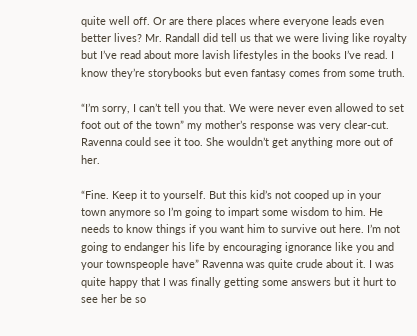quite well off. Or are there places where everyone leads even better lives? Mr. Randall did tell us that we were living like royalty but I’ve read about more lavish lifestyles in the books I’ve read. I know they’re storybooks but even fantasy comes from some truth.

“I’m sorry, I can’t tell you that. We were never even allowed to set foot out of the town” my mother’s response was very clear-cut. Ravenna could see it too. She wouldn’t get anything more out of her.

“Fine. Keep it to yourself. But this kid’s not cooped up in your town anymore so I’m going to impart some wisdom to him. He needs to know things if you want him to survive out here. I’m not going to endanger his life by encouraging ignorance like you and your townspeople have” Ravenna was quite crude about it. I was quite happy that I was finally getting some answers but it hurt to see her be so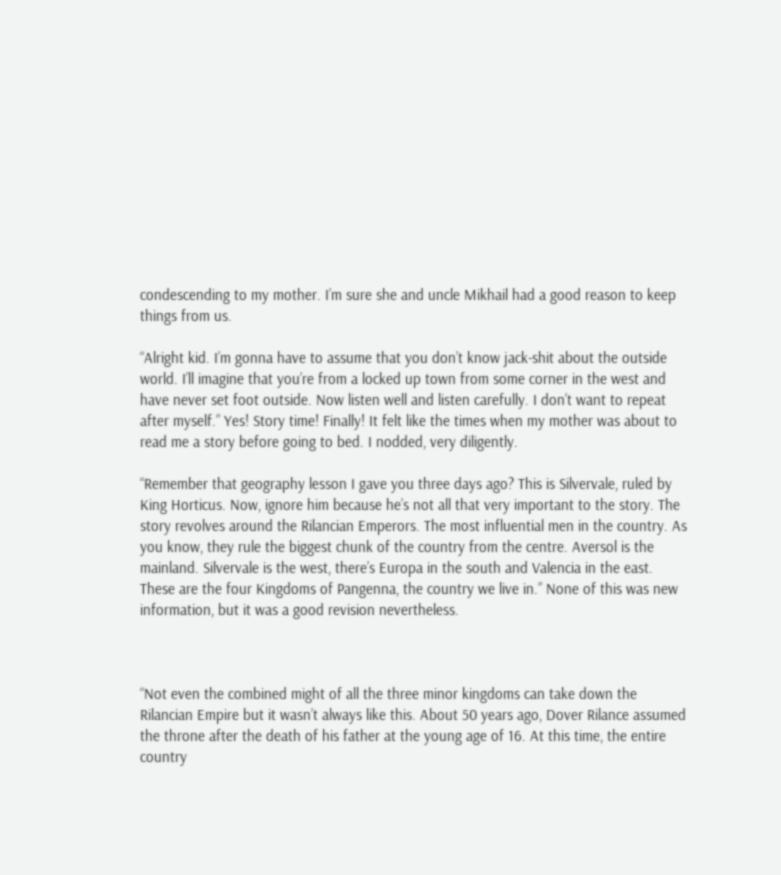condescending to my mother. I’m sure she and uncle Mikhail had a good reason to keep things from us.

“Alright kid. I’m gonna have to assume that you don’t know jack-shit about the outside world. I’ll imagine that you’re from a locked up town from some corner in the west and have never set foot outside. Now listen well and listen carefully. I don’t want to repeat after myself.” Yes! Story time! Finally! It felt like the times when my mother was about to read me a story before going to bed. I nodded, very diligently.

“Remember that geography lesson I gave you three days ago? This is Silvervale, ruled by King Horticus. Now, ignore him because he’s not all that very important to the story. The story revolves around the Rilancian Emperors. The most influential men in the country. As you know, they rule the biggest chunk of the country from the centre. Aversol is the mainland. Silvervale is the west, there’s Europa in the south and Valencia in the east. These are the four Kingdoms of Pangenna, the country we live in.” None of this was new information, but it was a good revision nevertheless.



“Not even the combined might of all the three minor kingdoms can take down the Rilancian Empire but it wasn’t always like this. About 50 years ago, Dover Rilance assumed the throne after the death of his father at the young age of 16. At this time, the entire country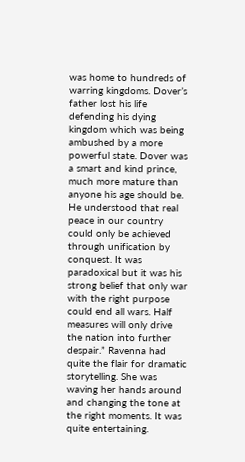was home to hundreds of warring kingdoms. Dover’s father lost his life defending his dying kingdom which was being ambushed by a more powerful state. Dover was a smart and kind prince, much more mature than anyone his age should be. He understood that real peace in our country could only be achieved through unification by conquest. It was paradoxical but it was his strong belief that only war with the right purpose could end all wars. Half measures will only drive the nation into further despair.” Ravenna had quite the flair for dramatic storytelling. She was waving her hands around and changing the tone at the right moments. It was quite entertaining.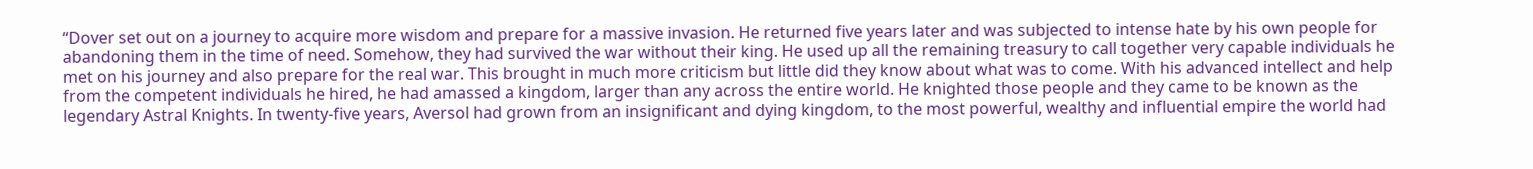“Dover set out on a journey to acquire more wisdom and prepare for a massive invasion. He returned five years later and was subjected to intense hate by his own people for abandoning them in the time of need. Somehow, they had survived the war without their king. He used up all the remaining treasury to call together very capable individuals he met on his journey and also prepare for the real war. This brought in much more criticism but little did they know about what was to come. With his advanced intellect and help from the competent individuals he hired, he had amassed a kingdom, larger than any across the entire world. He knighted those people and they came to be known as the legendary Astral Knights. In twenty-five years, Aversol had grown from an insignificant and dying kingdom, to the most powerful, wealthy and influential empire the world had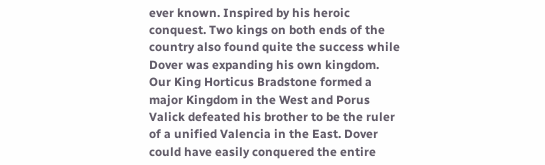ever known. Inspired by his heroic conquest. Two kings on both ends of the country also found quite the success while Dover was expanding his own kingdom. Our King Horticus Bradstone formed a major Kingdom in the West and Porus Valick defeated his brother to be the ruler of a unified Valencia in the East. Dover could have easily conquered the entire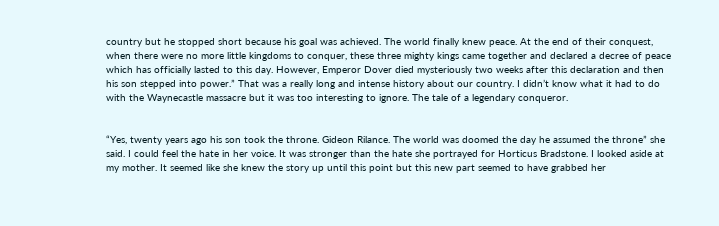country but he stopped short because his goal was achieved. The world finally knew peace. At the end of their conquest, when there were no more little kingdoms to conquer, these three mighty kings came together and declared a decree of peace which has officially lasted to this day. However, Emperor Dover died mysteriously two weeks after this declaration and then his son stepped into power.” That was a really long and intense history about our country. I didn’t know what it had to do with the Waynecastle massacre but it was too interesting to ignore. The tale of a legendary conqueror.


“Yes, twenty years ago his son took the throne. Gideon Rilance. The world was doomed the day he assumed the throne” she said. I could feel the hate in her voice. It was stronger than the hate she portrayed for Horticus Bradstone. I looked aside at my mother. It seemed like she knew the story up until this point but this new part seemed to have grabbed her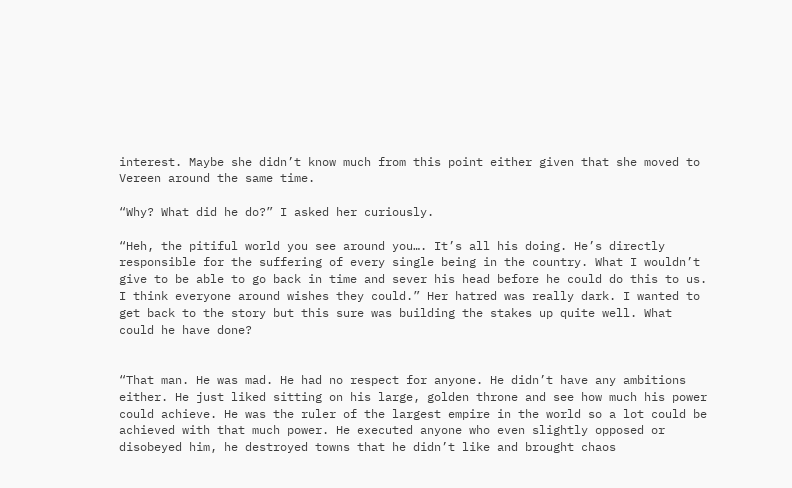interest. Maybe she didn’t know much from this point either given that she moved to Vereen around the same time.

“Why? What did he do?” I asked her curiously.

“Heh, the pitiful world you see around you…. It’s all his doing. He’s directly responsible for the suffering of every single being in the country. What I wouldn’t give to be able to go back in time and sever his head before he could do this to us. I think everyone around wishes they could.” Her hatred was really dark. I wanted to get back to the story but this sure was building the stakes up quite well. What could he have done?


“That man. He was mad. He had no respect for anyone. He didn’t have any ambitions either. He just liked sitting on his large, golden throne and see how much his power could achieve. He was the ruler of the largest empire in the world so a lot could be achieved with that much power. He executed anyone who even slightly opposed or disobeyed him, he destroyed towns that he didn’t like and brought chaos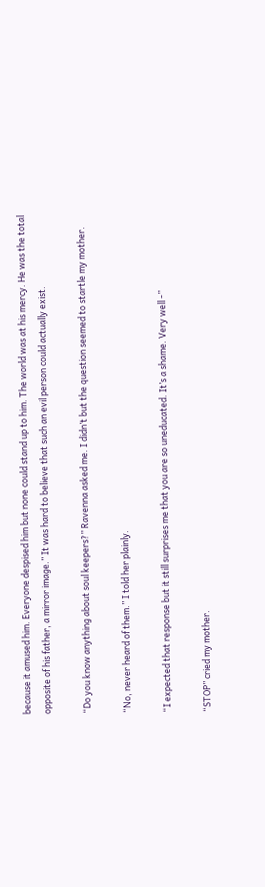because it amused him. Everyone despised him but none could stand up to him. The world was at his mercy. He was the total opposite of his father, a mirror image.” It was hard to believe that such an evil person could actually exist.

“Do you know anything about soul keepers?” Ravenna asked me. I didn’t but the question seemed to startle my mother.

“No, never heard of them.” I told her plainly.

“I expected that response but it still surprises me that you are so uneducated. It’s a shame. Very well -”

“STOP” cried my mother.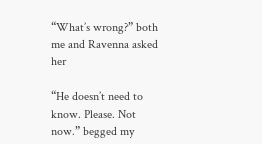“What’s wrong?” both me and Ravenna asked her

“He doesn’t need to know. Please. Not now.” begged my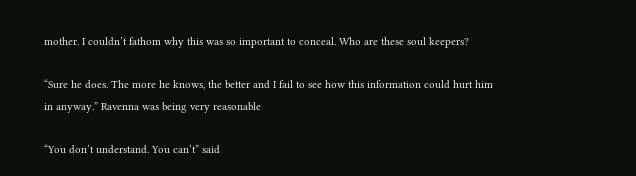mother. I couldn’t fathom why this was so important to conceal. Who are these soul keepers?

“Sure he does. The more he knows, the better and I fail to see how this information could hurt him in anyway.” Ravenna was being very reasonable

“You don’t understand. You can’t” said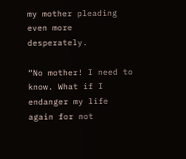my mother pleading even more desperately.

“No mother! I need to know. What if I endanger my life again for not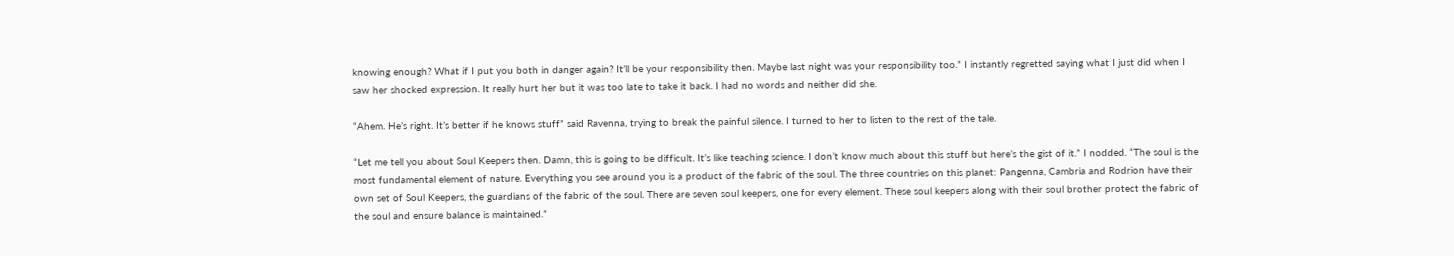knowing enough? What if I put you both in danger again? It’ll be your responsibility then. Maybe last night was your responsibility too.” I instantly regretted saying what I just did when I saw her shocked expression. It really hurt her but it was too late to take it back. I had no words and neither did she.

“Ahem. He’s right. It’s better if he knows stuff” said Ravenna, trying to break the painful silence. I turned to her to listen to the rest of the tale.

“Let me tell you about Soul Keepers then. Damn, this is going to be difficult. It’s like teaching science. I don’t know much about this stuff but here’s the gist of it.” I nodded. “The soul is the most fundamental element of nature. Everything you see around you is a product of the fabric of the soul. The three countries on this planet: Pangenna, Cambria and Rodrion have their own set of Soul Keepers, the guardians of the fabric of the soul. There are seven soul keepers, one for every element. These soul keepers along with their soul brother protect the fabric of the soul and ensure balance is maintained.”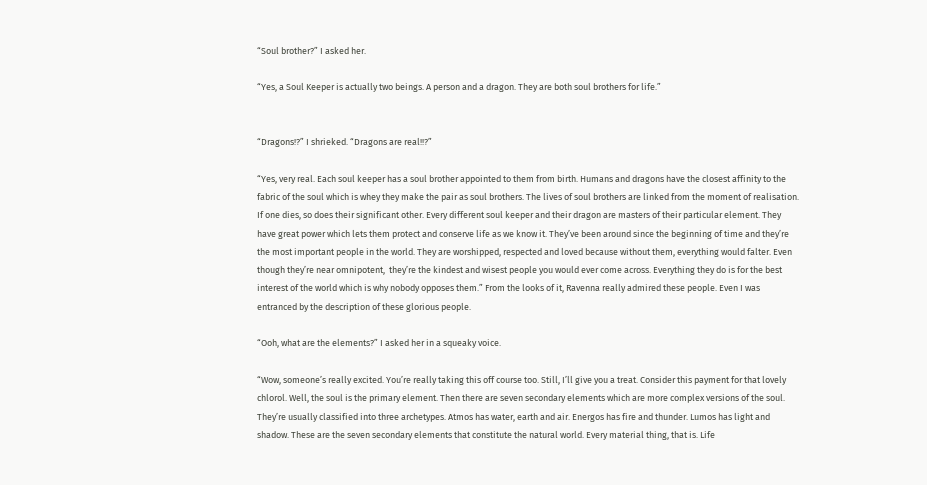“Soul brother?” I asked her.

“Yes, a Soul Keeper is actually two beings. A person and a dragon. They are both soul brothers for life.”


“Dragons!?” I shrieked. “Dragons are real!!?”

“Yes, very real. Each soul keeper has a soul brother appointed to them from birth. Humans and dragons have the closest affinity to the fabric of the soul which is whey they make the pair as soul brothers. The lives of soul brothers are linked from the moment of realisation. If one dies, so does their significant other. Every different soul keeper and their dragon are masters of their particular element. They have great power which lets them protect and conserve life as we know it. They’ve been around since the beginning of time and they’re the most important people in the world. They are worshipped, respected and loved because without them, everything would falter. Even though they’re near omnipotent,  they’re the kindest and wisest people you would ever come across. Everything they do is for the best interest of the world which is why nobody opposes them.” From the looks of it, Ravenna really admired these people. Even I was entranced by the description of these glorious people.

“Ooh, what are the elements?” I asked her in a squeaky voice.

“Wow, someone’s really excited. You’re really taking this off course too. Still, I’ll give you a treat. Consider this payment for that lovely chlorol. Well, the soul is the primary element. Then there are seven secondary elements which are more complex versions of the soul. They’re usually classified into three archetypes. Atmos has water, earth and air. Energos has fire and thunder. Lumos has light and shadow. These are the seven secondary elements that constitute the natural world. Every material thing, that is. Life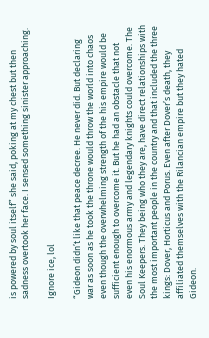is powered by soul itself” she said, poking at my chest but then sadness overtook her face. I sensed something sinister approaching.

Ignore ice, lol

“Gideon didn’t like that peace decree. He never did. But declaring war as soon as he took the throne would throw the world into chaos even though the overwhelming strength of the his empire would be sufficient enough to overcome it. But he had an obstacle that not even his enormous army and legendary knights could overcome. The Soul Keepers. They being who they are, have direct relationships with the most important people in the country and that included the three kings: Dover, Horticus and Porus. Even after Dover’s death, they affiliated themselves with the Rilancian empire but they hated Gideon.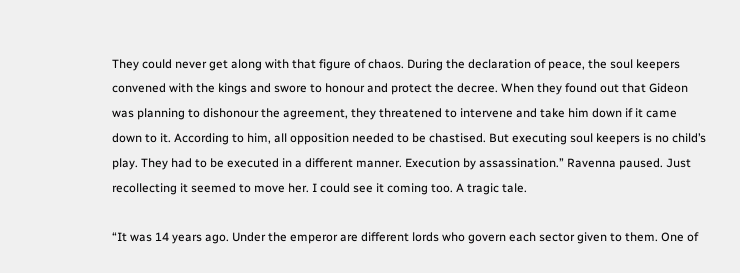They could never get along with that figure of chaos. During the declaration of peace, the soul keepers convened with the kings and swore to honour and protect the decree. When they found out that Gideon was planning to dishonour the agreement, they threatened to intervene and take him down if it came down to it. According to him, all opposition needed to be chastised. But executing soul keepers is no child’s play. They had to be executed in a different manner. Execution by assassination.” Ravenna paused. Just recollecting it seemed to move her. I could see it coming too. A tragic tale.

“It was 14 years ago. Under the emperor are different lords who govern each sector given to them. One of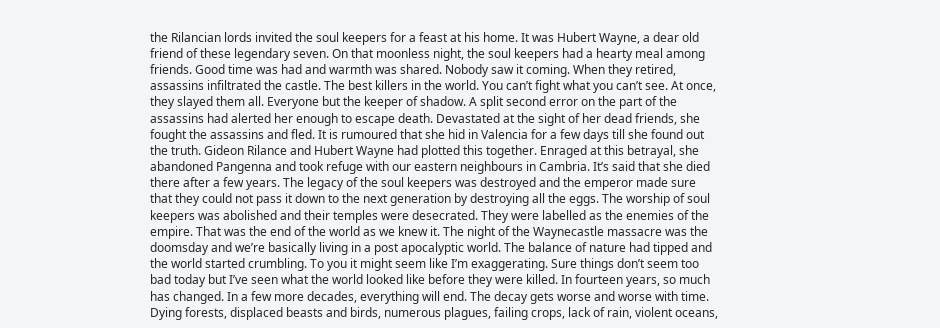the Rilancian lords invited the soul keepers for a feast at his home. It was Hubert Wayne, a dear old friend of these legendary seven. On that moonless night, the soul keepers had a hearty meal among friends. Good time was had and warmth was shared. Nobody saw it coming. When they retired, assassins infiltrated the castle. The best killers in the world. You can’t fight what you can’t see. At once, they slayed them all. Everyone but the keeper of shadow. A split second error on the part of the assassins had alerted her enough to escape death. Devastated at the sight of her dead friends, she fought the assassins and fled. It is rumoured that she hid in Valencia for a few days till she found out the truth. Gideon Rilance and Hubert Wayne had plotted this together. Enraged at this betrayal, she abandoned Pangenna and took refuge with our eastern neighbours in Cambria. It’s said that she died there after a few years. The legacy of the soul keepers was destroyed and the emperor made sure that they could not pass it down to the next generation by destroying all the eggs. The worship of soul keepers was abolished and their temples were desecrated. They were labelled as the enemies of the empire. That was the end of the world as we knew it. The night of the Waynecastle massacre was the doomsday and we’re basically living in a post apocalyptic world. The balance of nature had tipped and the world started crumbling. To you it might seem like I’m exaggerating. Sure things don’t seem too bad today but I’ve seen what the world looked like before they were killed. In fourteen years, so much has changed. In a few more decades, everything will end. The decay gets worse and worse with time. Dying forests, displaced beasts and birds, numerous plagues, failing crops, lack of rain, violent oceans,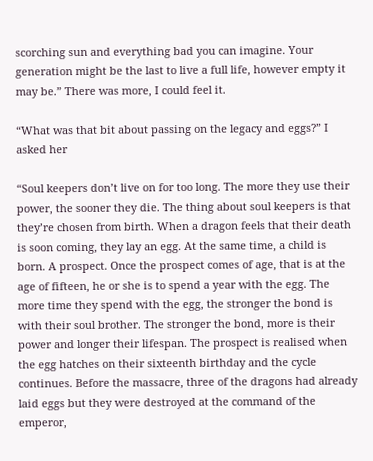scorching sun and everything bad you can imagine. Your generation might be the last to live a full life, however empty it may be.” There was more, I could feel it.

“What was that bit about passing on the legacy and eggs?” I asked her

“Soul keepers don’t live on for too long. The more they use their power, the sooner they die. The thing about soul keepers is that they’re chosen from birth. When a dragon feels that their death is soon coming, they lay an egg. At the same time, a child is born. A prospect. Once the prospect comes of age, that is at the age of fifteen, he or she is to spend a year with the egg. The more time they spend with the egg, the stronger the bond is with their soul brother. The stronger the bond, more is their power and longer their lifespan. The prospect is realised when the egg hatches on their sixteenth birthday and the cycle continues. Before the massacre, three of the dragons had already laid eggs but they were destroyed at the command of the emperor,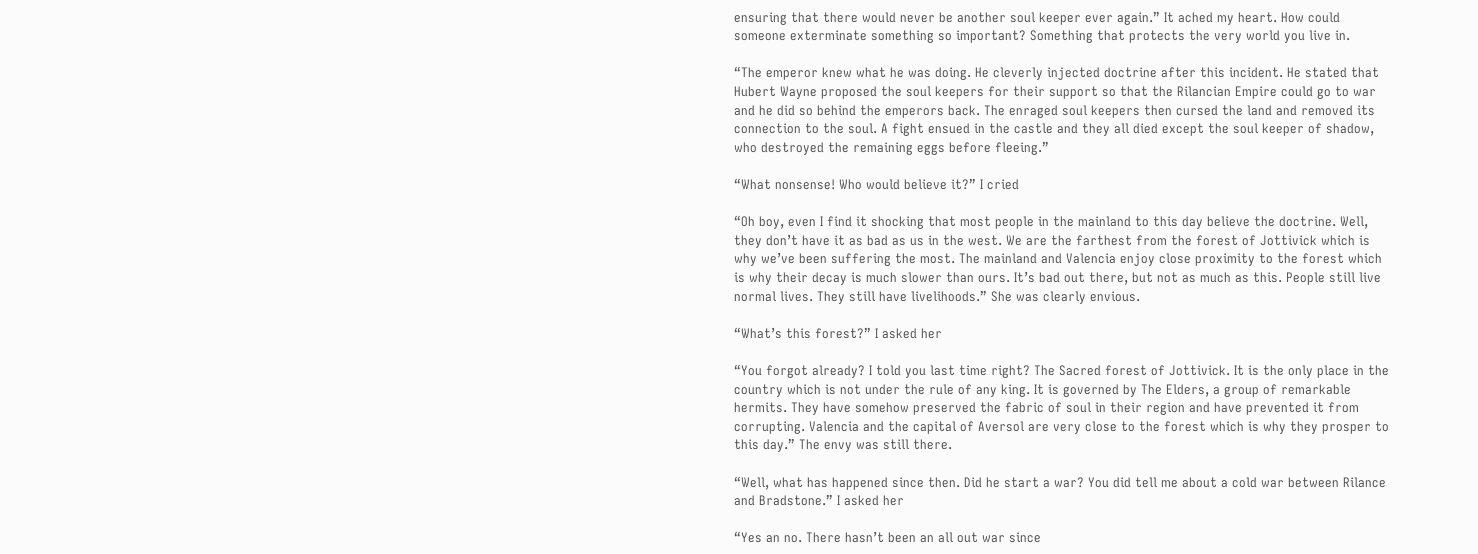ensuring that there would never be another soul keeper ever again.” It ached my heart. How could someone exterminate something so important? Something that protects the very world you live in.

“The emperor knew what he was doing. He cleverly injected doctrine after this incident. He stated that Hubert Wayne proposed the soul keepers for their support so that the Rilancian Empire could go to war and he did so behind the emperors back. The enraged soul keepers then cursed the land and removed its connection to the soul. A fight ensued in the castle and they all died except the soul keeper of shadow, who destroyed the remaining eggs before fleeing.”

“What nonsense! Who would believe it?” I cried

“Oh boy, even I find it shocking that most people in the mainland to this day believe the doctrine. Well, they don’t have it as bad as us in the west. We are the farthest from the forest of Jottivick which is why we’ve been suffering the most. The mainland and Valencia enjoy close proximity to the forest which is why their decay is much slower than ours. It’s bad out there, but not as much as this. People still live normal lives. They still have livelihoods.” She was clearly envious.

“What’s this forest?” I asked her

“You forgot already? I told you last time right? The Sacred forest of Jottivick. It is the only place in the country which is not under the rule of any king. It is governed by The Elders, a group of remarkable hermits. They have somehow preserved the fabric of soul in their region and have prevented it from corrupting. Valencia and the capital of Aversol are very close to the forest which is why they prosper to this day.” The envy was still there.

“Well, what has happened since then. Did he start a war? You did tell me about a cold war between Rilance and Bradstone.” I asked her

“Yes an no. There hasn’t been an all out war since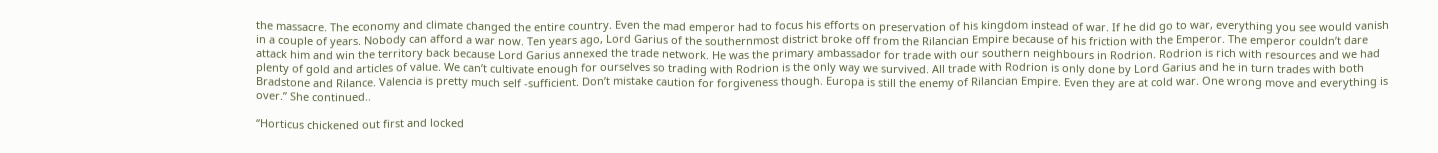the massacre. The economy and climate changed the entire country. Even the mad emperor had to focus his efforts on preservation of his kingdom instead of war. If he did go to war, everything you see would vanish in a couple of years. Nobody can afford a war now. Ten years ago, Lord Garius of the southernmost district broke off from the Rilancian Empire because of his friction with the Emperor. The emperor couldn’t dare attack him and win the territory back because Lord Garius annexed the trade network. He was the primary ambassador for trade with our southern neighbours in Rodrion. Rodrion is rich with resources and we had plenty of gold and articles of value. We can’t cultivate enough for ourselves so trading with Rodrion is the only way we survived. All trade with Rodrion is only done by Lord Garius and he in turn trades with both Bradstone and Rilance. Valencia is pretty much self -sufficient. Don’t mistake caution for forgiveness though. Europa is still the enemy of Rilancian Empire. Even they are at cold war. One wrong move and everything is over.” She continued..

“Horticus chickened out first and locked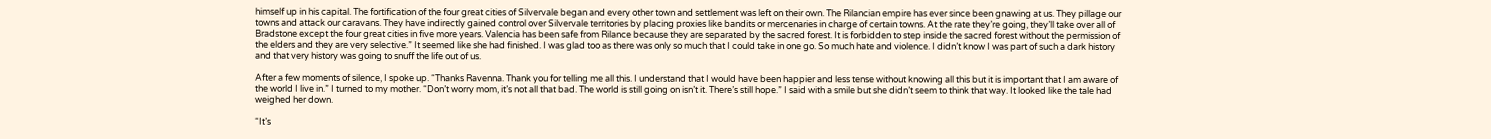himself up in his capital. The fortification of the four great cities of Silvervale began and every other town and settlement was left on their own. The Rilancian empire has ever since been gnawing at us. They pillage our towns and attack our caravans. They have indirectly gained control over Silvervale territories by placing proxies like bandits or mercenaries in charge of certain towns. At the rate they’re going, they’ll take over all of Bradstone except the four great cities in five more years. Valencia has been safe from Rilance because they are separated by the sacred forest. It is forbidden to step inside the sacred forest without the permission of the elders and they are very selective.” It seemed like she had finished. I was glad too as there was only so much that I could take in one go. So much hate and violence. I didn’t know I was part of such a dark history and that very history was going to snuff the life out of us.

After a few moments of silence, I spoke up. “Thanks Ravenna. Thank you for telling me all this. I understand that I would have been happier and less tense without knowing all this but it is important that I am aware of the world I live in.” I turned to my mother. “Don’t worry mom, it’s not all that bad. The world is still going on isn’t it. There’s still hope.” I said with a smile but she didn’t seem to think that way. It looked like the tale had weighed her down.

“It’s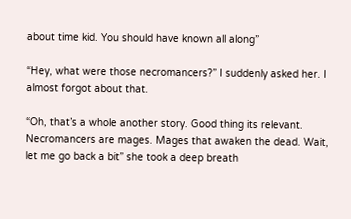about time kid. You should have known all along”

“Hey, what were those necromancers?” I suddenly asked her. I almost forgot about that.

“Oh, that’s a whole another story. Good thing its relevant. Necromancers are mages. Mages that awaken the dead. Wait, let me go back a bit” she took a deep breath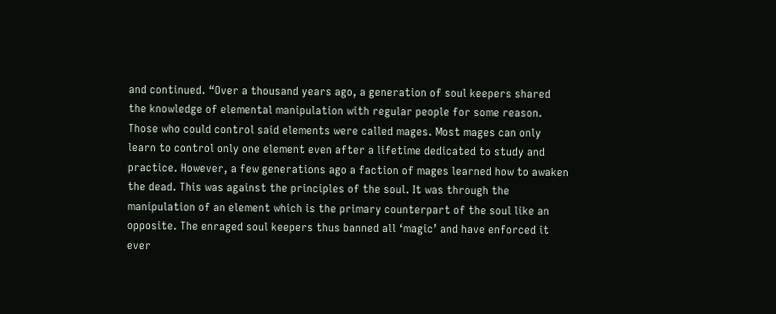and continued. “Over a thousand years ago, a generation of soul keepers shared the knowledge of elemental manipulation with regular people for some reason. Those who could control said elements were called mages. Most mages can only learn to control only one element even after a lifetime dedicated to study and practice. However, a few generations ago a faction of mages learned how to awaken the dead. This was against the principles of the soul. It was through the manipulation of an element which is the primary counterpart of the soul like an opposite. The enraged soul keepers thus banned all ‘magic’ and have enforced it ever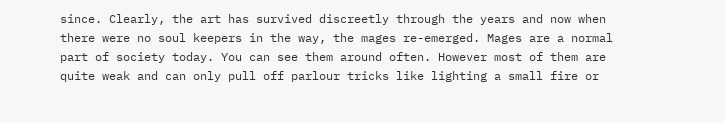since. Clearly, the art has survived discreetly through the years and now when there were no soul keepers in the way, the mages re-emerged. Mages are a normal part of society today. You can see them around often. However most of them are quite weak and can only pull off parlour tricks like lighting a small fire or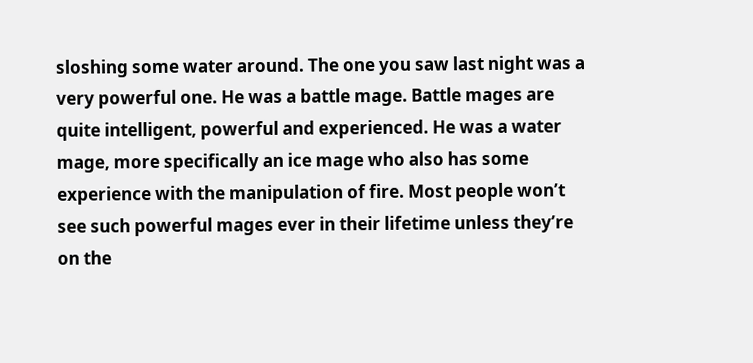sloshing some water around. The one you saw last night was a very powerful one. He was a battle mage. Battle mages are quite intelligent, powerful and experienced. He was a water mage, more specifically an ice mage who also has some experience with the manipulation of fire. Most people won’t see such powerful mages ever in their lifetime unless they’re on the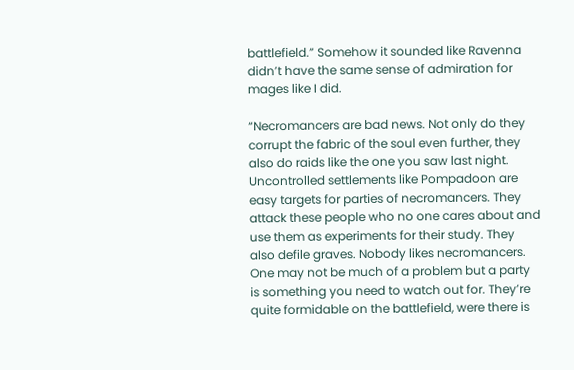battlefield.” Somehow it sounded like Ravenna didn’t have the same sense of admiration for mages like I did.

“Necromancers are bad news. Not only do they corrupt the fabric of the soul even further, they also do raids like the one you saw last night. Uncontrolled settlements like Pompadoon are easy targets for parties of necromancers. They attack these people who no one cares about and use them as experiments for their study. They also defile graves. Nobody likes necromancers. One may not be much of a problem but a party is something you need to watch out for. They’re quite formidable on the battlefield, were there is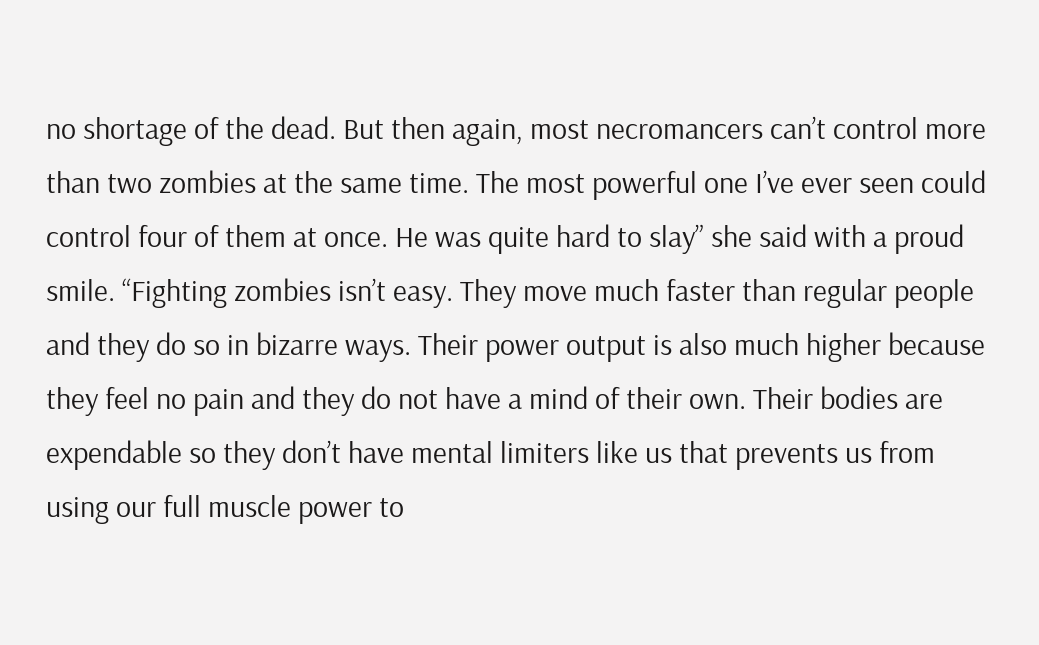no shortage of the dead. But then again, most necromancers can’t control more than two zombies at the same time. The most powerful one I’ve ever seen could control four of them at once. He was quite hard to slay” she said with a proud smile. “Fighting zombies isn’t easy. They move much faster than regular people and they do so in bizarre ways. Their power output is also much higher because they feel no pain and they do not have a mind of their own. Their bodies are expendable so they don’t have mental limiters like us that prevents us from using our full muscle power to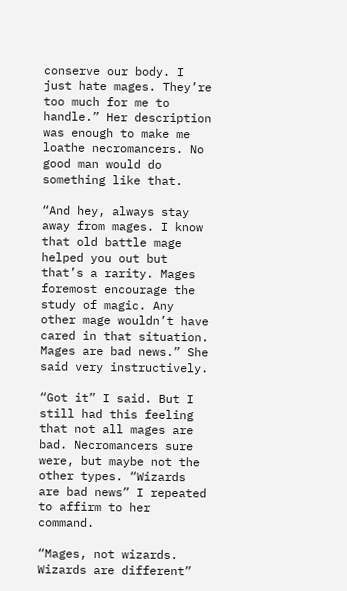conserve our body. I just hate mages. They’re too much for me to handle.” Her description was enough to make me loathe necromancers. No good man would do something like that.

“And hey, always stay away from mages. I know that old battle mage helped you out but that’s a rarity. Mages foremost encourage the study of magic. Any other mage wouldn’t have cared in that situation. Mages are bad news.” She said very instructively.

“Got it” I said. But I still had this feeling that not all mages are bad. Necromancers sure were, but maybe not the other types. “Wizards are bad news” I repeated to affirm to her command.

“Mages, not wizards. Wizards are different”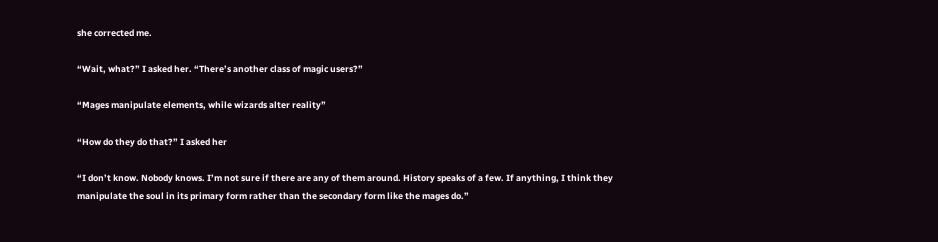she corrected me.

“Wait, what?” I asked her. “There’s another class of magic users?”

“Mages manipulate elements, while wizards alter reality”

“How do they do that?” I asked her

“I don’t know. Nobody knows. I’m not sure if there are any of them around. History speaks of a few. If anything, I think they manipulate the soul in its primary form rather than the secondary form like the mages do.”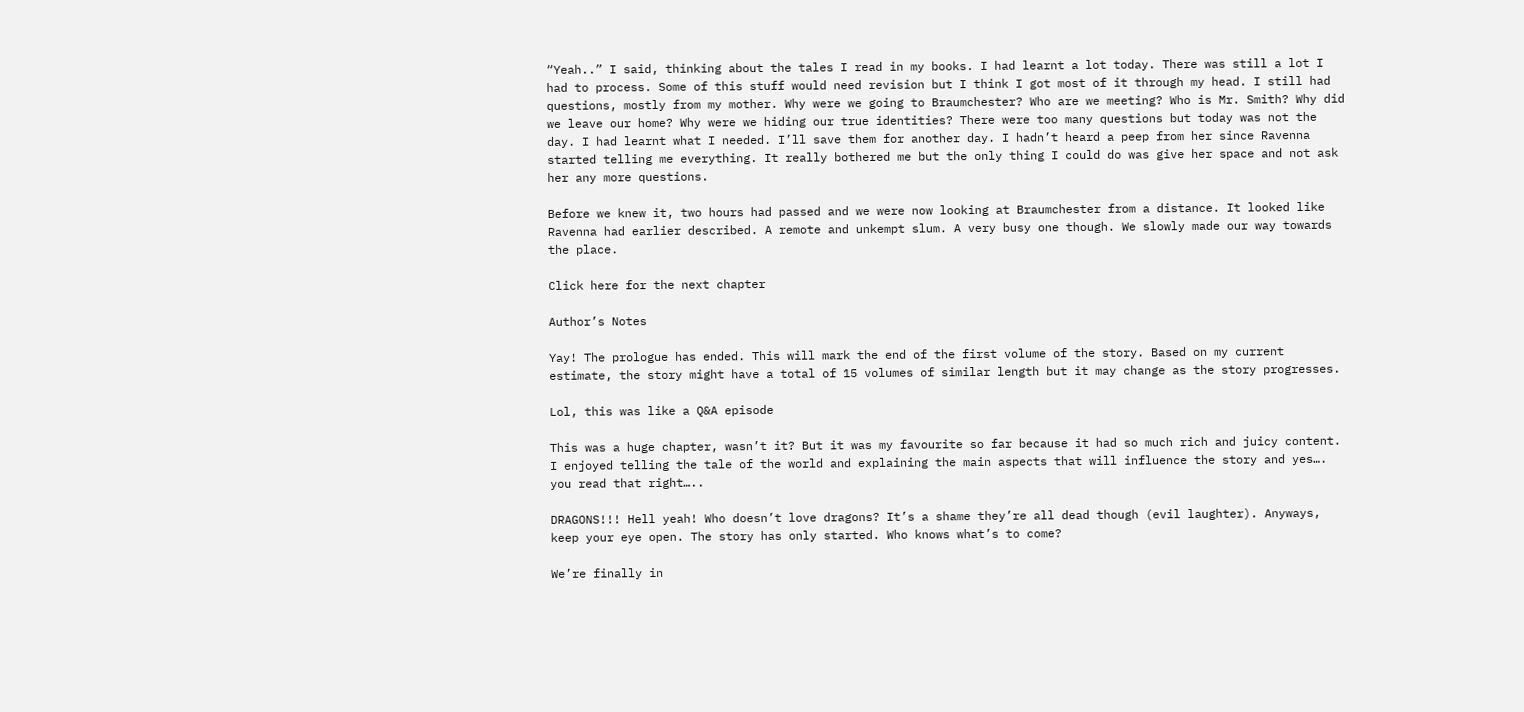“Yeah..” I said, thinking about the tales I read in my books. I had learnt a lot today. There was still a lot I had to process. Some of this stuff would need revision but I think I got most of it through my head. I still had questions, mostly from my mother. Why were we going to Braumchester? Who are we meeting? Who is Mr. Smith? Why did we leave our home? Why were we hiding our true identities? There were too many questions but today was not the day. I had learnt what I needed. I’ll save them for another day. I hadn’t heard a peep from her since Ravenna started telling me everything. It really bothered me but the only thing I could do was give her space and not ask her any more questions.

Before we knew it, two hours had passed and we were now looking at Braumchester from a distance. It looked like Ravenna had earlier described. A remote and unkempt slum. A very busy one though. We slowly made our way towards the place.

Click here for the next chapter

Author’s Notes

Yay! The prologue has ended. This will mark the end of the first volume of the story. Based on my current estimate, the story might have a total of 15 volumes of similar length but it may change as the story progresses.

Lol, this was like a Q&A episode

This was a huge chapter, wasn’t it? But it was my favourite so far because it had so much rich and juicy content. I enjoyed telling the tale of the world and explaining the main aspects that will influence the story and yes…. you read that right…..

DRAGONS!!! Hell yeah! Who doesn’t love dragons? It’s a shame they’re all dead though (evil laughter). Anyways, keep your eye open. The story has only started. Who knows what’s to come?

We’re finally in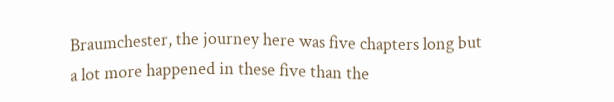Braumchester, the journey here was five chapters long but a lot more happened in these five than the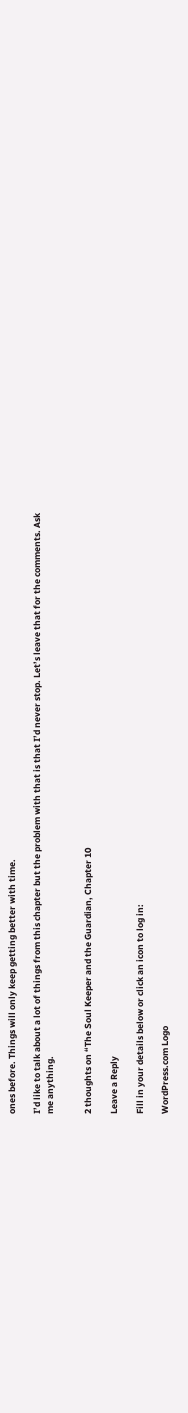ones before. Things will only keep getting better with time.

I’d like to talk about a lot of things from this chapter but the problem with that is that I’d never stop. Let’s leave that for the comments. Ask me anything.


2 thoughts on “The Soul Keeper and the Guardian, Chapter 10

Leave a Reply

Fill in your details below or click an icon to log in:

WordPress.com Logo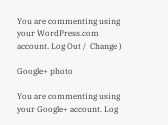You are commenting using your WordPress.com account. Log Out /  Change )

Google+ photo

You are commenting using your Google+ account. Log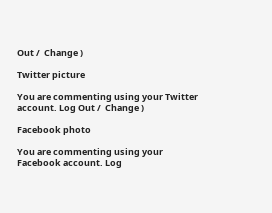Out /  Change )

Twitter picture

You are commenting using your Twitter account. Log Out /  Change )

Facebook photo

You are commenting using your Facebook account. Log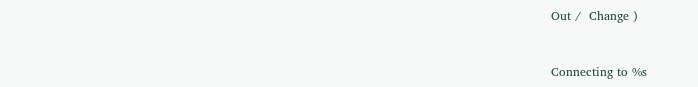Out /  Change )


Connecting to %s